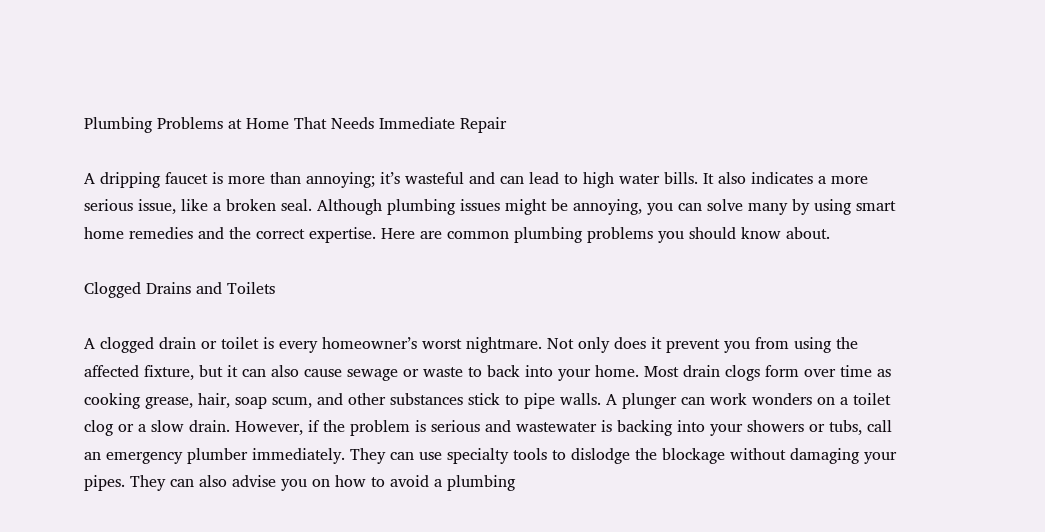Plumbing Problems at Home That Needs Immediate Repair

A dripping faucet is more than annoying; it’s wasteful and can lead to high water bills. It also indicates a more serious issue, like a broken seal. Although plumbing issues might be annoying, you can solve many by using smart home remedies and the correct expertise. Here are common plumbing problems you should know about.

Clogged Drains and Toilets

A clogged drain or toilet is every homeowner’s worst nightmare. Not only does it prevent you from using the affected fixture, but it can also cause sewage or waste to back into your home. Most drain clogs form over time as cooking grease, hair, soap scum, and other substances stick to pipe walls. A plunger can work wonders on a toilet clog or a slow drain. However, if the problem is serious and wastewater is backing into your showers or tubs, call an emergency plumber immediately. They can use specialty tools to dislodge the blockage without damaging your pipes. They can also advise you on how to avoid a plumbing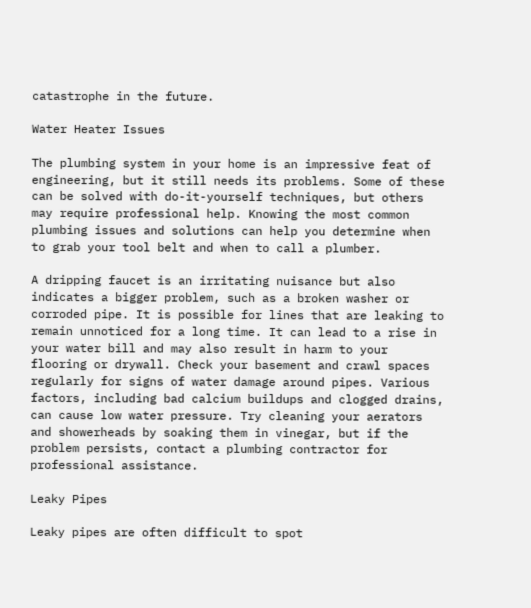catastrophe in the future.

Water Heater Issues

The plumbing system in your home is an impressive feat of engineering, but it still needs its problems. Some of these can be solved with do-it-yourself techniques, but others may require professional help. Knowing the most common plumbing issues and solutions can help you determine when to grab your tool belt and when to call a plumber.

A dripping faucet is an irritating nuisance but also indicates a bigger problem, such as a broken washer or corroded pipe. It is possible for lines that are leaking to remain unnoticed for a long time. It can lead to a rise in your water bill and may also result in harm to your flooring or drywall. Check your basement and crawl spaces regularly for signs of water damage around pipes. Various factors, including bad calcium buildups and clogged drains, can cause low water pressure. Try cleaning your aerators and showerheads by soaking them in vinegar, but if the problem persists, contact a plumbing contractor for professional assistance.

Leaky Pipes

Leaky pipes are often difficult to spot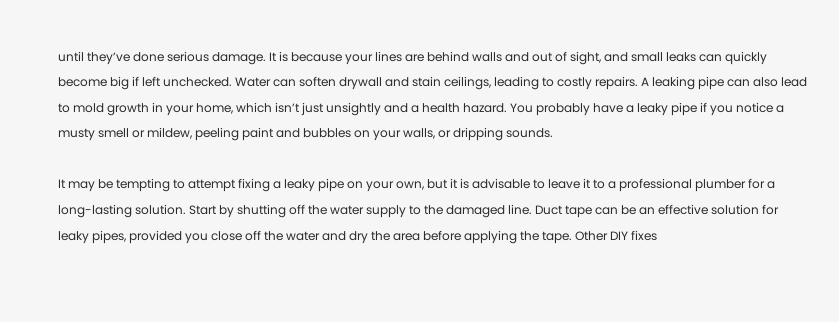until they’ve done serious damage. It is because your lines are behind walls and out of sight, and small leaks can quickly become big if left unchecked. Water can soften drywall and stain ceilings, leading to costly repairs. A leaking pipe can also lead to mold growth in your home, which isn’t just unsightly and a health hazard. You probably have a leaky pipe if you notice a musty smell or mildew, peeling paint and bubbles on your walls, or dripping sounds.

It may be tempting to attempt fixing a leaky pipe on your own, but it is advisable to leave it to a professional plumber for a long-lasting solution. Start by shutting off the water supply to the damaged line. Duct tape can be an effective solution for leaky pipes, provided you close off the water and dry the area before applying the tape. Other DIY fixes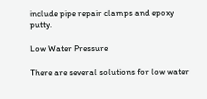include pipe repair clamps and epoxy putty.

Low Water Pressure

There are several solutions for low water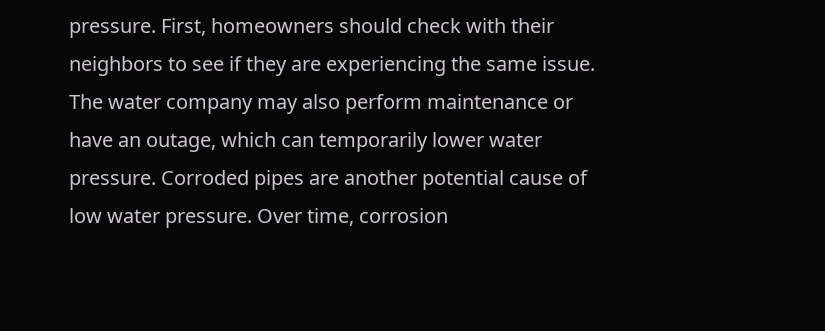pressure. First, homeowners should check with their neighbors to see if they are experiencing the same issue. The water company may also perform maintenance or have an outage, which can temporarily lower water pressure. Corroded pipes are another potential cause of low water pressure. Over time, corrosion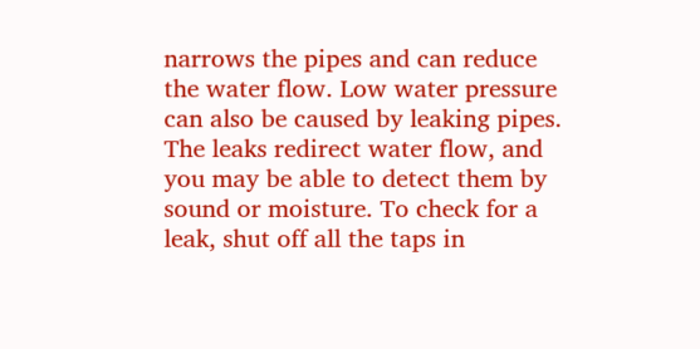narrows the pipes and can reduce the water flow. Low water pressure can also be caused by leaking pipes. The leaks redirect water flow, and you may be able to detect them by sound or moisture. To check for a leak, shut off all the taps in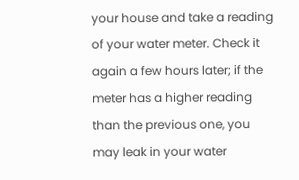your house and take a reading of your water meter. Check it again a few hours later; if the meter has a higher reading than the previous one, you may leak in your water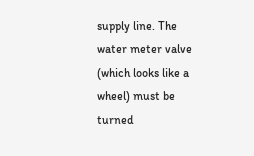supply line. The water meter valve (which looks like a wheel) must be turned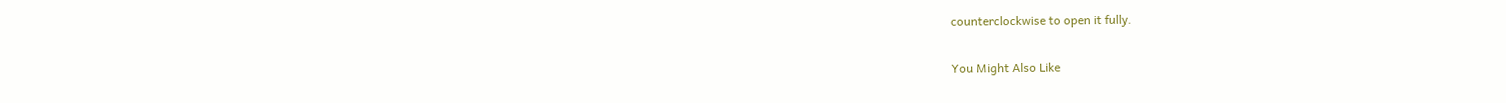counterclockwise to open it fully.

You Might Also Like